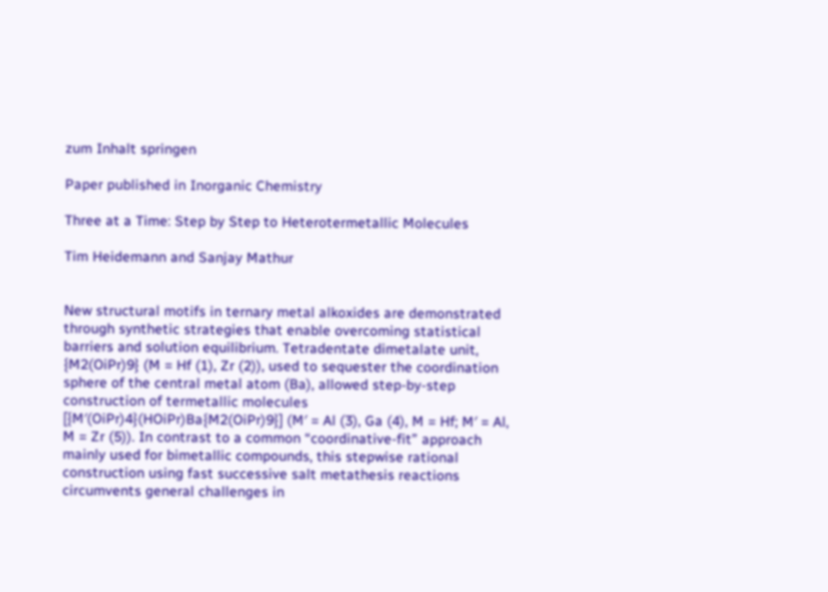zum Inhalt springen

Paper published in Inorganic Chemistry

Three at a Time: Step by Step to Heterotermetallic Molecules

Tim Heidemann and Sanjay Mathur


New structural motifs in ternary metal alkoxides are demonstrated through synthetic strategies that enable overcoming statistical barriers and solution equilibrium. Tetradentate dimetalate unit, {M2(OiPr)9} (M = Hf (1), Zr (2)), used to sequester the coordination sphere of the central metal atom (Ba), allowed step-by-step construction of termetallic molecules [{M′(OiPr)4}(HOiPr)Ba{M2(OiPr)9}] (M′ = Al (3), Ga (4), M = Hf; M′ = Al, M = Zr (5)). In contrast to a common “coordinative-fit” approach mainly used for bimetallic compounds, this stepwise rational construction using fast successive salt metathesis reactions circumvents general challenges in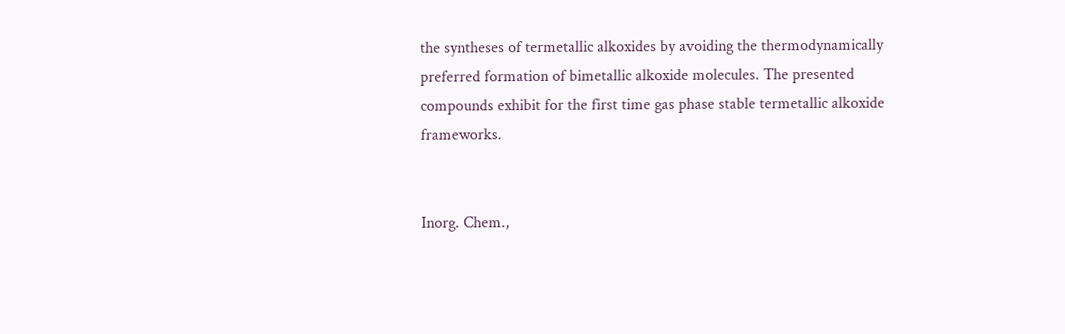the syntheses of termetallic alkoxides by avoiding the thermodynamically preferred formation of bimetallic alkoxide molecules. The presented compounds exhibit for the first time gas phase stable termetallic alkoxide frameworks.


Inorg. Chem.,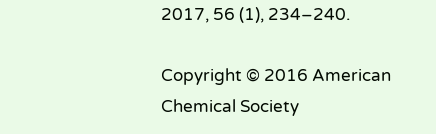2017, 56 (1), 234–240.

Copyright © 2016 American Chemical Society